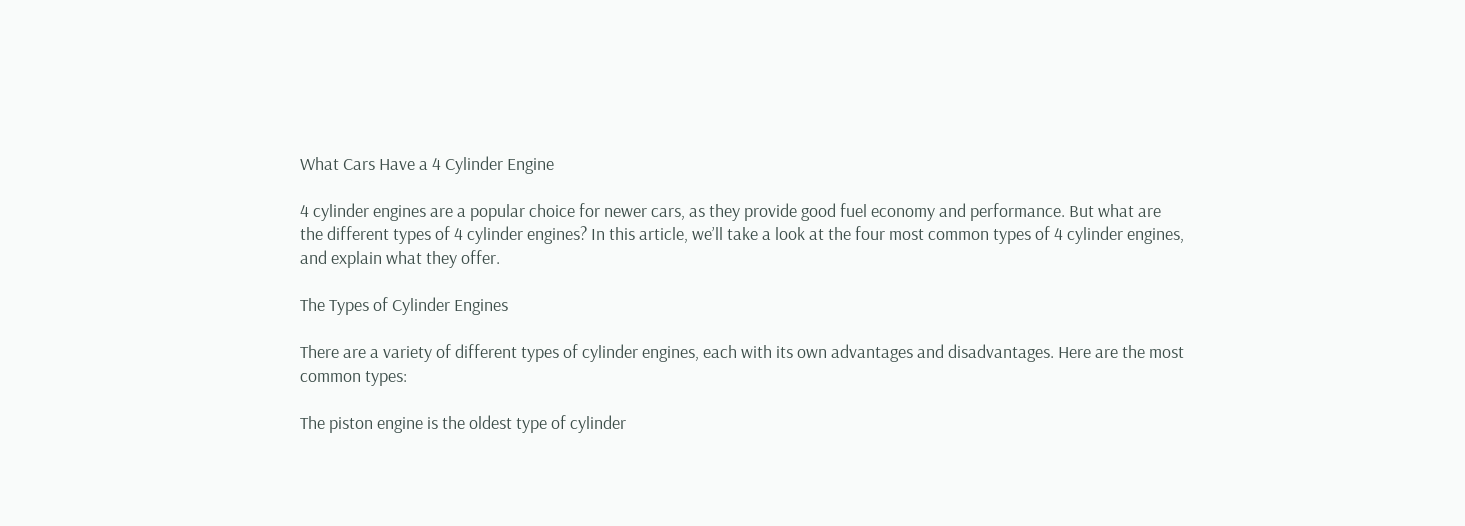What Cars Have a 4 Cylinder Engine

4 cylinder engines are a popular choice for newer cars, as they provide good fuel economy and performance. But what are the different types of 4 cylinder engines? In this article, we’ll take a look at the four most common types of 4 cylinder engines, and explain what they offer.

The Types of Cylinder Engines

There are a variety of different types of cylinder engines, each with its own advantages and disadvantages. Here are the most common types:

The piston engine is the oldest type of cylinder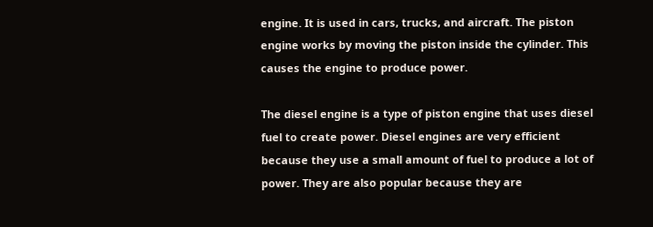engine. It is used in cars, trucks, and aircraft. The piston engine works by moving the piston inside the cylinder. This causes the engine to produce power.

The diesel engine is a type of piston engine that uses diesel fuel to create power. Diesel engines are very efficient because they use a small amount of fuel to produce a lot of power. They are also popular because they are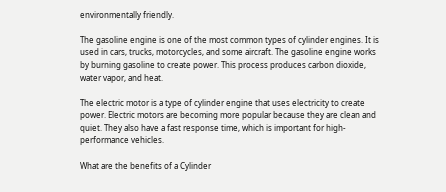environmentally friendly.

The gasoline engine is one of the most common types of cylinder engines. It is used in cars, trucks, motorcycles, and some aircraft. The gasoline engine works by burning gasoline to create power. This process produces carbon dioxide, water vapor, and heat.

The electric motor is a type of cylinder engine that uses electricity to create power. Electric motors are becoming more popular because they are clean and quiet. They also have a fast response time, which is important for high-performance vehicles.

What are the benefits of a Cylinder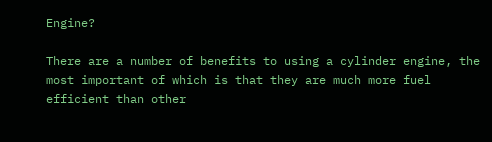Engine?

There are a number of benefits to using a cylinder engine, the most important of which is that they are much more fuel efficient than other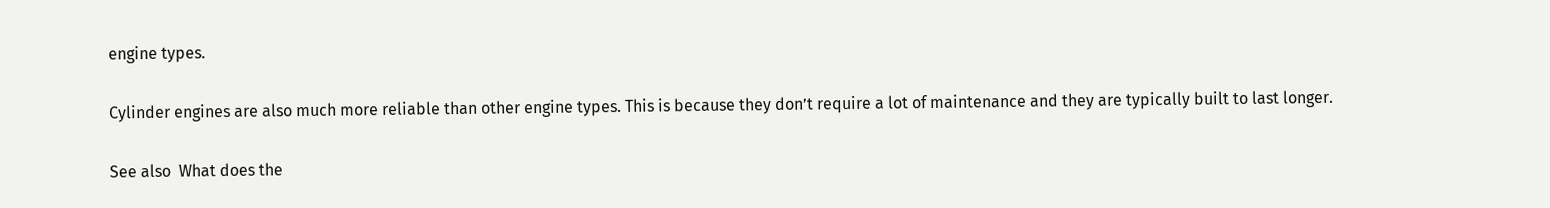engine types.

Cylinder engines are also much more reliable than other engine types. This is because they don’t require a lot of maintenance and they are typically built to last longer.

See also  What does the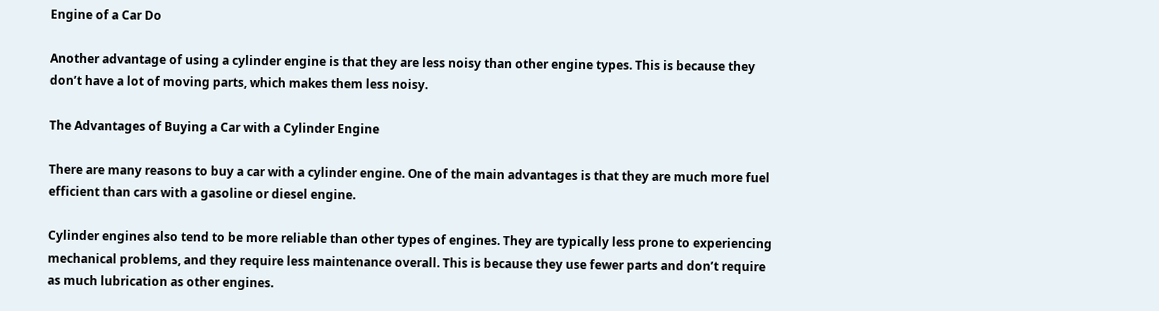Engine of a Car Do

Another advantage of using a cylinder engine is that they are less noisy than other engine types. This is because they don’t have a lot of moving parts, which makes them less noisy.

The Advantages of Buying a Car with a Cylinder Engine

There are many reasons to buy a car with a cylinder engine. One of the main advantages is that they are much more fuel efficient than cars with a gasoline or diesel engine.

Cylinder engines also tend to be more reliable than other types of engines. They are typically less prone to experiencing mechanical problems, and they require less maintenance overall. This is because they use fewer parts and don’t require as much lubrication as other engines.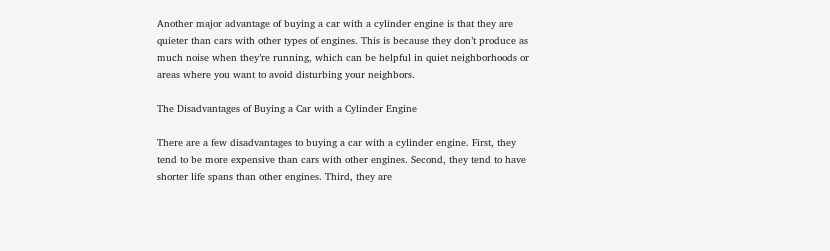Another major advantage of buying a car with a cylinder engine is that they are quieter than cars with other types of engines. This is because they don’t produce as much noise when they’re running, which can be helpful in quiet neighborhoods or areas where you want to avoid disturbing your neighbors.

The Disadvantages of Buying a Car with a Cylinder Engine

There are a few disadvantages to buying a car with a cylinder engine. First, they tend to be more expensive than cars with other engines. Second, they tend to have shorter life spans than other engines. Third, they are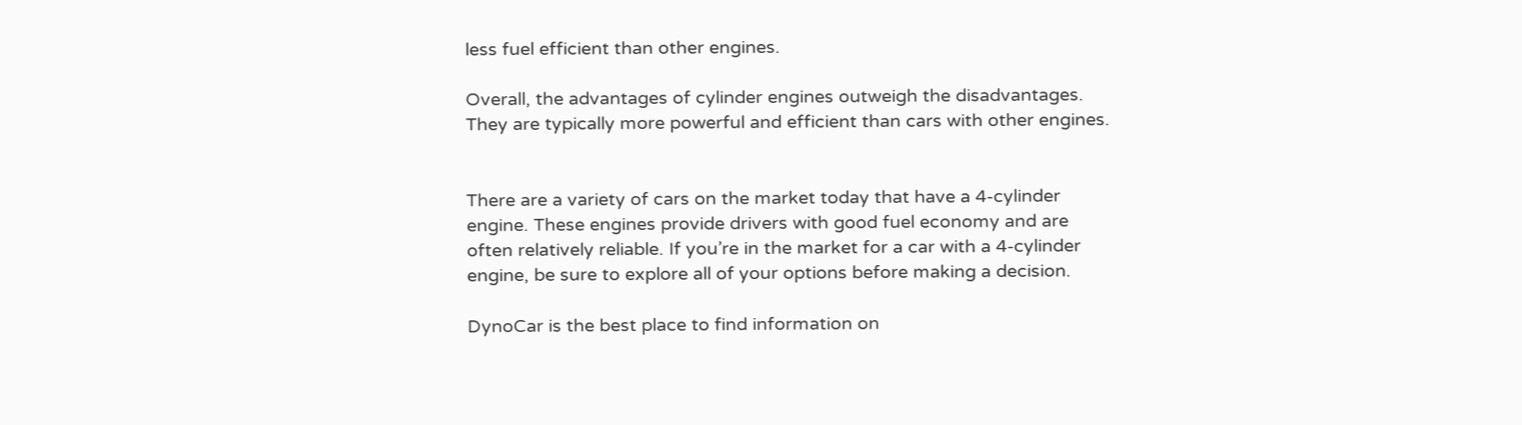less fuel efficient than other engines.

Overall, the advantages of cylinder engines outweigh the disadvantages. They are typically more powerful and efficient than cars with other engines.


There are a variety of cars on the market today that have a 4-cylinder engine. These engines provide drivers with good fuel economy and are often relatively reliable. If you’re in the market for a car with a 4-cylinder engine, be sure to explore all of your options before making a decision.

DynoCar is the best place to find information on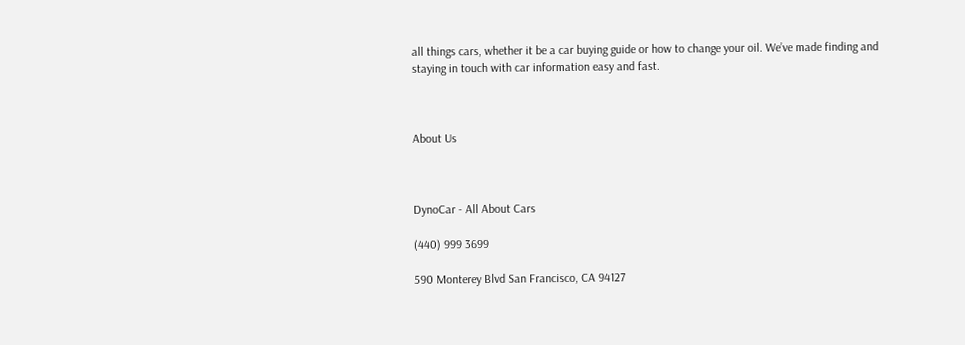all things cars, whether it be a car buying guide or how to change your oil. We’ve made finding and staying in touch with car information easy and fast.



About Us



DynoCar - All About Cars

(440) 999 3699

590 Monterey Blvd San Francisco, CA 94127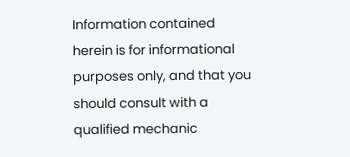Information contained herein is for informational purposes only, and that you should consult with a qualified mechanic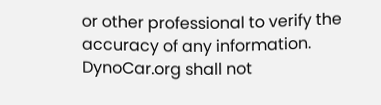or other professional to verify the accuracy of any information. DynoCar.org shall not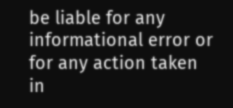be liable for any informational error or for any action taken in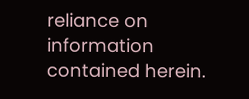reliance on information contained herein.